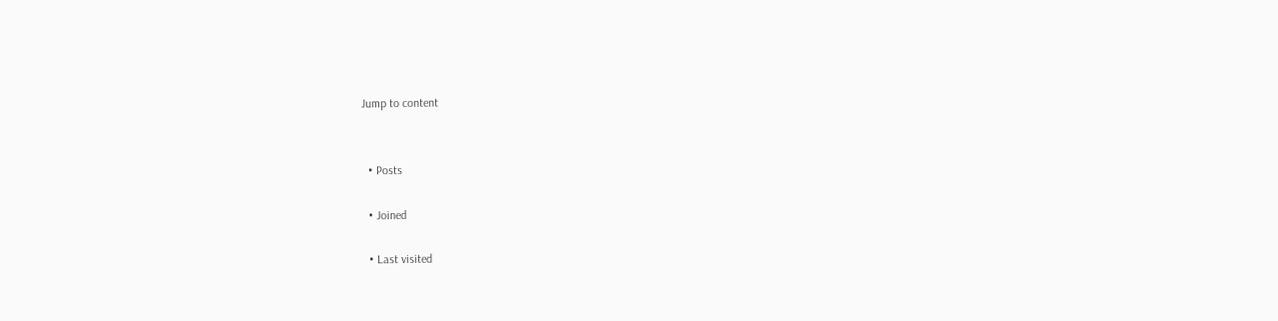Jump to content


  • Posts

  • Joined

  • Last visited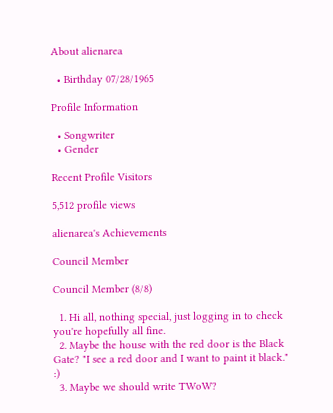About alienarea

  • Birthday 07/28/1965

Profile Information

  • Songwriter
  • Gender

Recent Profile Visitors

5,512 profile views

alienarea's Achievements

Council Member

Council Member (8/8)

  1. Hi all, nothing special, just logging in to check you're hopefully all fine.
  2. Maybe the house with the red door is the Black Gate? "I see a red door and I want to paint it black." :)
  3. Maybe we should write TWoW?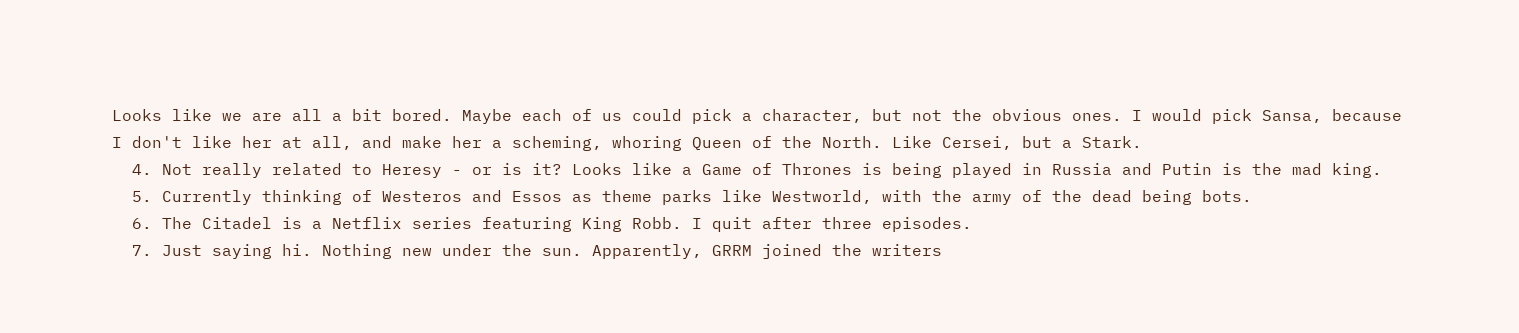Looks like we are all a bit bored. Maybe each of us could pick a character, but not the obvious ones. I would pick Sansa, because I don't like her at all, and make her a scheming, whoring Queen of the North. Like Cersei, but a Stark.
  4. Not really related to Heresy - or is it? Looks like a Game of Thrones is being played in Russia and Putin is the mad king.
  5. Currently thinking of Westeros and Essos as theme parks like Westworld, with the army of the dead being bots.
  6. The Citadel is a Netflix series featuring King Robb. I quit after three episodes.
  7. Just saying hi. Nothing new under the sun. Apparently, GRRM joined the writers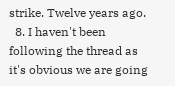strike. Twelve years ago.
  8. I haven't been following the thread as it's obvious we are going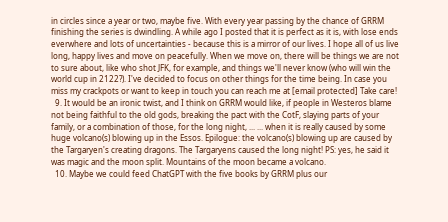in circles since a year or two, maybe five. With every year passing by the chance of GRRM finishing the series is dwindling. A while ago I posted that it is perfect as it is, with lose ends everwhere and lots of uncertainties - because this is a mirror of our lives. I hope all of us live long, happy lives and move on peacefully. When we move on, there will be things we are not to sure about, like who shot JFK, for example, and things we'll never know (who will win the world cup in 2122?). I've decided to focus on other things for the time being. In case you miss my crackpots or want to keep in touch you can reach me at [email protected] Take care!
  9. It would be an ironic twist, and I think on GRRM would like, if people in Westeros blame not being faithful to the old gods, breaking the pact with the CotF, slaying parts of your family, or a combination of those, for the long night, ... ... when it is really caused by some huge volcano(s) blowing up in the Essos. Epilogue: the volcano(s) blowing up are caused by the Targaryen's creating dragons. The Targaryens caused the long night! PS: yes, he said it was magic and the moon split. Mountains of the moon became a volcano.
  10. Maybe we could feed ChatGPT with the five books by GRRM plus our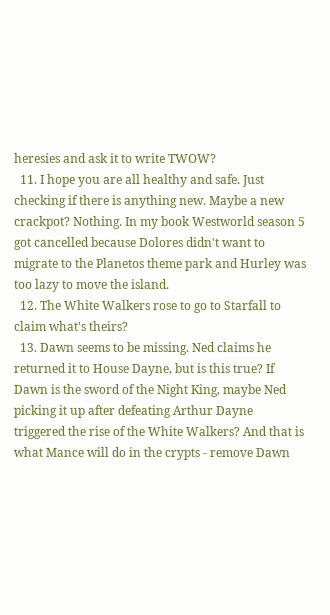heresies and ask it to write TWOW?
  11. I hope you are all healthy and safe. Just checking if there is anything new. Maybe a new crackpot? Nothing. In my book Westworld season 5 got cancelled because Dolores didn't want to migrate to the Planetos theme park and Hurley was too lazy to move the island.
  12. The White Walkers rose to go to Starfall to claim what's theirs?
  13. Dawn seems to be missing. Ned claims he returned it to House Dayne, but is this true? If Dawn is the sword of the Night King, maybe Ned picking it up after defeating Arthur Dayne triggered the rise of the White Walkers? And that is what Mance will do in the crypts - remove Dawn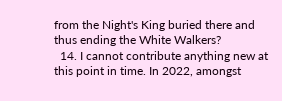from the Night's King buried there and thus ending the White Walkers?
  14. I cannot contribute anything new at this point in time. In 2022, amongst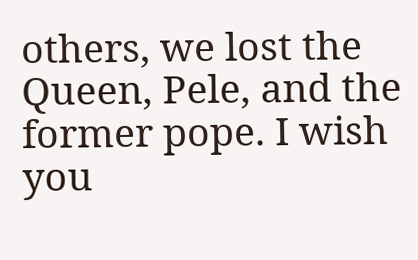others, we lost the Queen, Pele, and the former pope. I wish you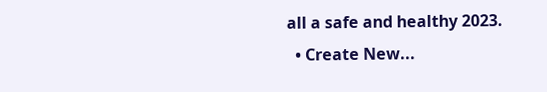all a safe and healthy 2023.
  • Create New...